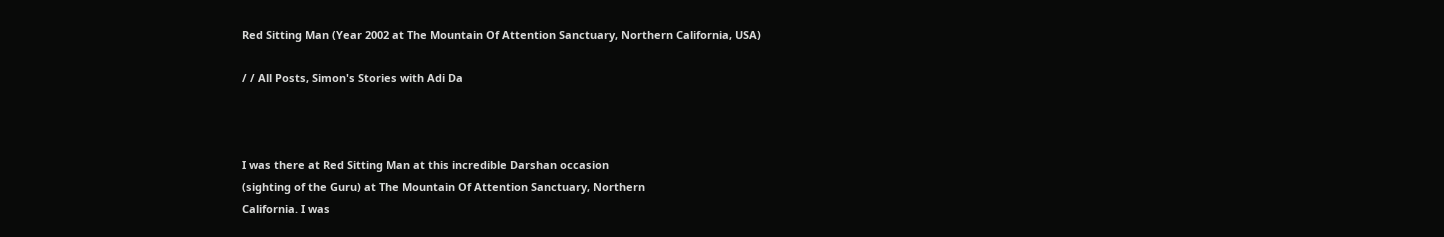Red Sitting Man (Year 2002 at The Mountain Of Attention Sanctuary, Northern California, USA)

/ / All Posts, Simon's Stories with Adi Da



I was there at Red Sitting Man at this incredible Darshan occasion
(sighting of the Guru) at The Mountain Of Attention Sanctuary, Northern
California. I was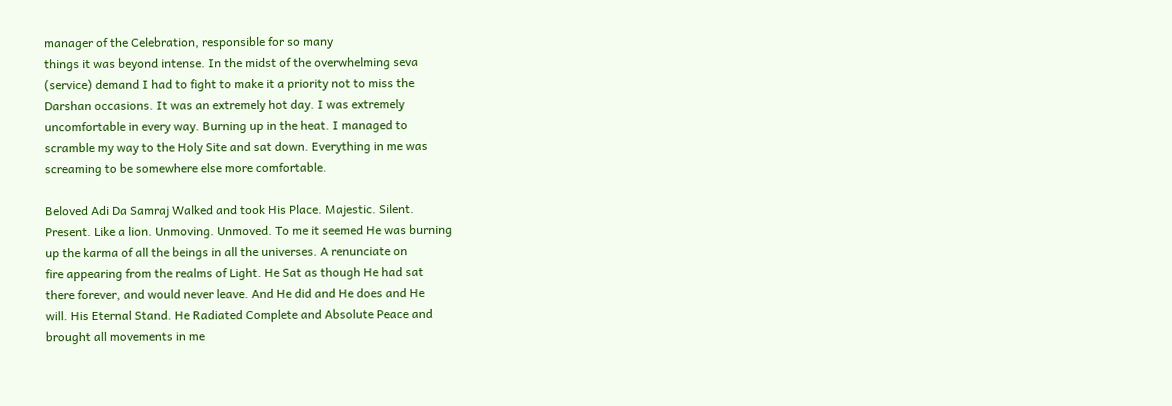manager of the Celebration, responsible for so many
things it was beyond intense. In the midst of the overwhelming seva
(service) demand I had to fight to make it a priority not to miss the
Darshan occasions. It was an extremely hot day. I was extremely
uncomfortable in every way. Burning up in the heat. I managed to
scramble my way to the Holy Site and sat down. Everything in me was
screaming to be somewhere else more comfortable.

Beloved Adi Da Samraj Walked and took His Place. Majestic. Silent.
Present. Like a lion. Unmoving. Unmoved. To me it seemed He was burning
up the karma of all the beings in all the universes. A renunciate on
fire appearing from the realms of Light. He Sat as though He had sat
there forever, and would never leave. And He did and He does and He
will. His Eternal Stand. He Radiated Complete and Absolute Peace and
brought all movements in me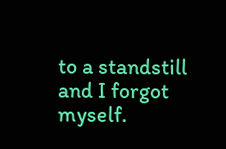to a standstill and I forgot myself.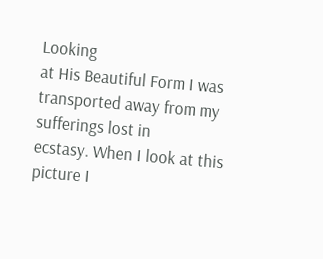Looking
at His Beautiful Form I was transported away from my sufferings lost in
ecstasy. When I look at this picture I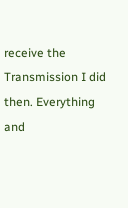receive the Transmission I did
then. Everything and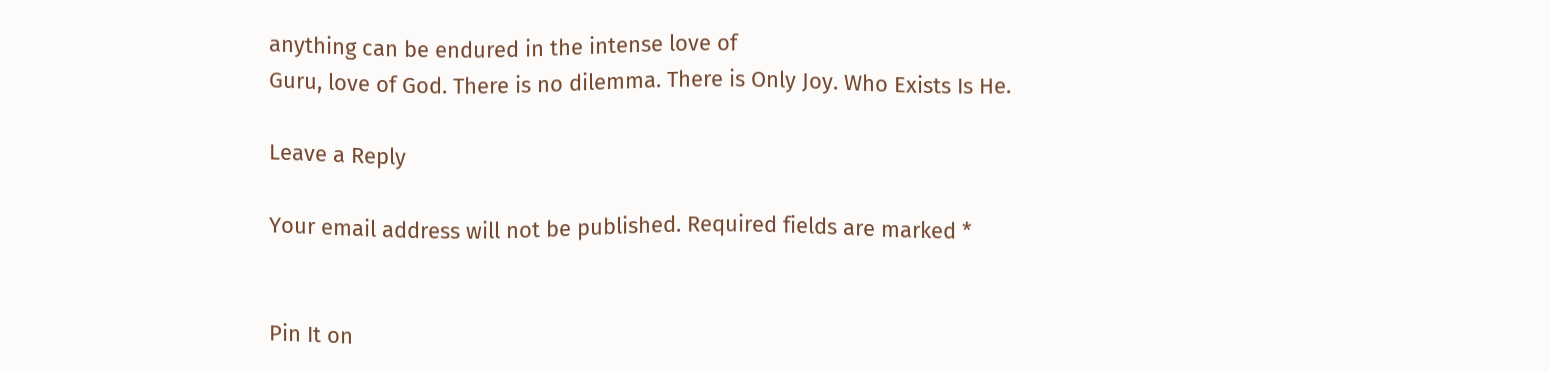anything can be endured in the intense love of
Guru, love of God. There is no dilemma. There is Only Joy. Who Exists Is He.

Leave a Reply

Your email address will not be published. Required fields are marked *


Pin It on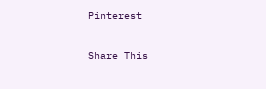Pinterest

Share This